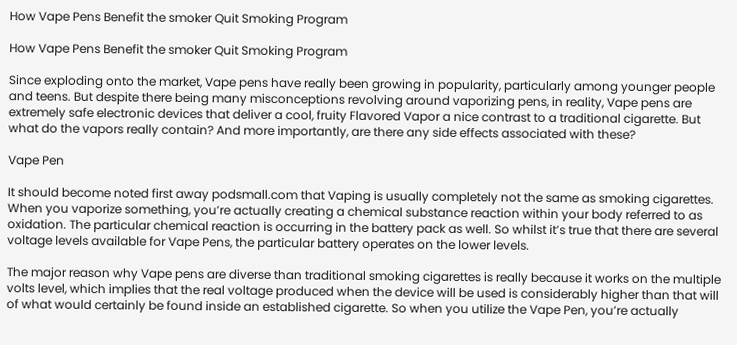How Vape Pens Benefit the smoker Quit Smoking Program

How Vape Pens Benefit the smoker Quit Smoking Program

Since exploding onto the market, Vape pens have really been growing in popularity, particularly among younger people and teens. But despite there being many misconceptions revolving around vaporizing pens, in reality, Vape pens are extremely safe electronic devices that deliver a cool, fruity Flavored Vapor a nice contrast to a traditional cigarette. But what do the vapors really contain? And more importantly, are there any side effects associated with these?

Vape Pen

It should become noted first away podsmall.com that Vaping is usually completely not the same as smoking cigarettes. When you vaporize something, you’re actually creating a chemical substance reaction within your body referred to as oxidation. The particular chemical reaction is occurring in the battery pack as well. So whilst it’s true that there are several voltage levels available for Vape Pens, the particular battery operates on the lower levels.

The major reason why Vape pens are diverse than traditional smoking cigarettes is really because it works on the multiple volts level, which implies that the real voltage produced when the device will be used is considerably higher than that will of what would certainly be found inside an established cigarette. So when you utilize the Vape Pen, you’re actually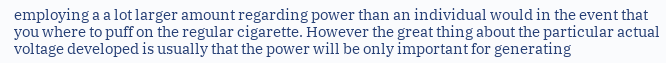employing a a lot larger amount regarding power than an individual would in the event that you where to puff on the regular cigarette. However the great thing about the particular actual voltage developed is usually that the power will be only important for generating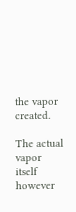the vapor created.

The actual vapor itself however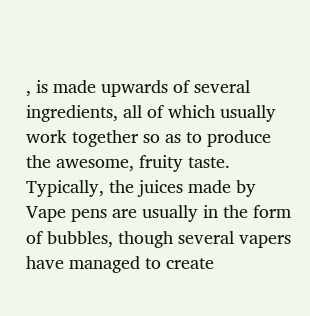, is made upwards of several ingredients, all of which usually work together so as to produce the awesome, fruity taste. Typically, the juices made by Vape pens are usually in the form of bubbles, though several vapers have managed to create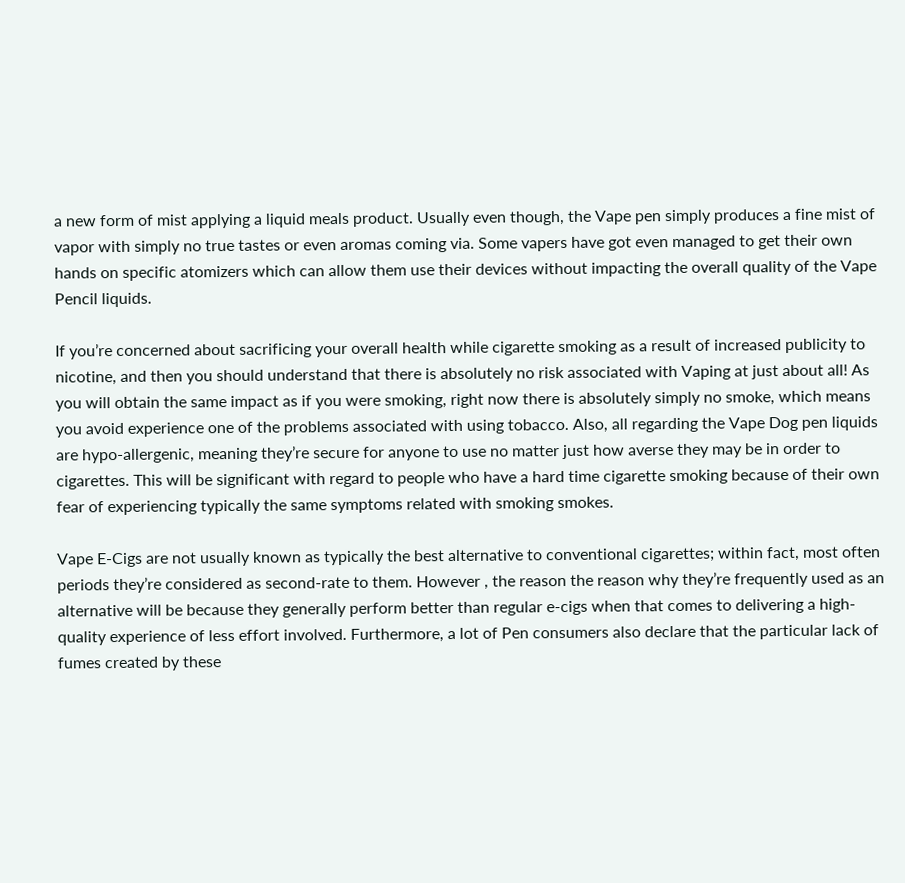a new form of mist applying a liquid meals product. Usually even though, the Vape pen simply produces a fine mist of vapor with simply no true tastes or even aromas coming via. Some vapers have got even managed to get their own hands on specific atomizers which can allow them use their devices without impacting the overall quality of the Vape Pencil liquids.

If you’re concerned about sacrificing your overall health while cigarette smoking as a result of increased publicity to nicotine, and then you should understand that there is absolutely no risk associated with Vaping at just about all! As you will obtain the same impact as if you were smoking, right now there is absolutely simply no smoke, which means you avoid experience one of the problems associated with using tobacco. Also, all regarding the Vape Dog pen liquids are hypo-allergenic, meaning they’re secure for anyone to use no matter just how averse they may be in order to cigarettes. This will be significant with regard to people who have a hard time cigarette smoking because of their own fear of experiencing typically the same symptoms related with smoking smokes.

Vape E-Cigs are not usually known as typically the best alternative to conventional cigarettes; within fact, most often periods they’re considered as second-rate to them. However , the reason the reason why they’re frequently used as an alternative will be because they generally perform better than regular e-cigs when that comes to delivering a high-quality experience of less effort involved. Furthermore, a lot of Pen consumers also declare that the particular lack of fumes created by these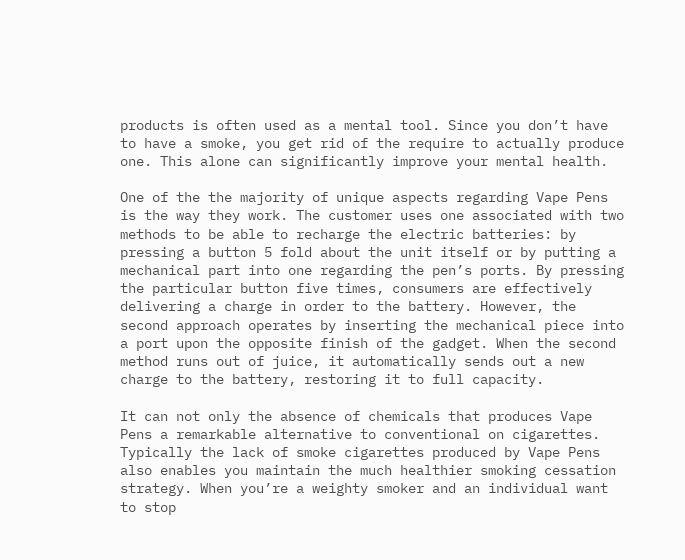products is often used as a mental tool. Since you don’t have to have a smoke, you get rid of the require to actually produce one. This alone can significantly improve your mental health.

One of the the majority of unique aspects regarding Vape Pens is the way they work. The customer uses one associated with two methods to be able to recharge the electric batteries: by pressing a button 5 fold about the unit itself or by putting a mechanical part into one regarding the pen’s ports. By pressing the particular button five times, consumers are effectively delivering a charge in order to the battery. However, the second approach operates by inserting the mechanical piece into a port upon the opposite finish of the gadget. When the second method runs out of juice, it automatically sends out a new charge to the battery, restoring it to full capacity.

It can not only the absence of chemicals that produces Vape Pens a remarkable alternative to conventional on cigarettes. Typically the lack of smoke cigarettes produced by Vape Pens also enables you maintain the much healthier smoking cessation strategy. When you’re a weighty smoker and an individual want to stop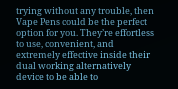trying without any trouble, then Vape Pens could be the perfect option for you. They’re effortless to use, convenient, and extremely effective inside their dual working alternatively device to be able to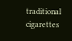traditional cigarettes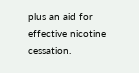plus an aid for effective nicotine cessation.